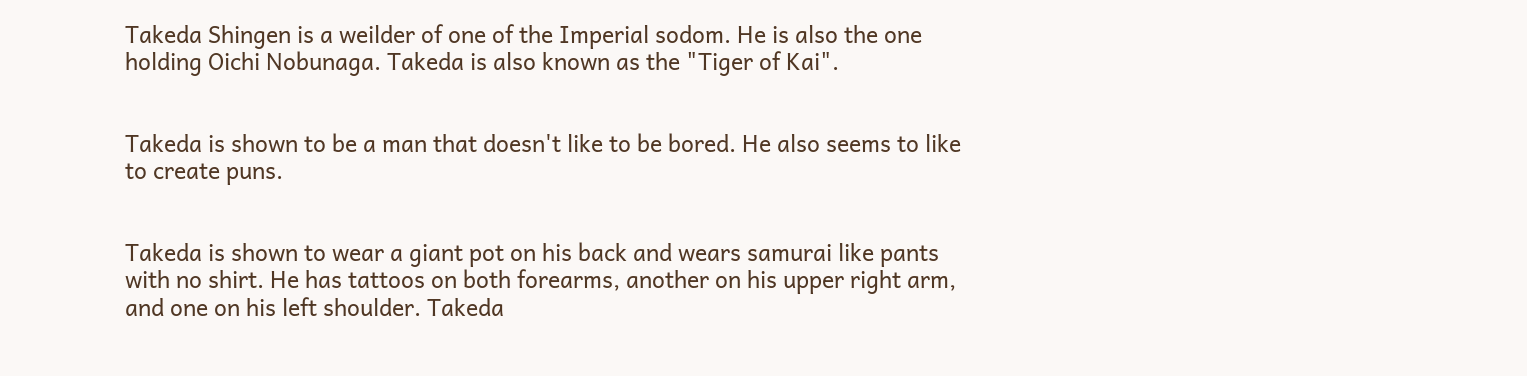Takeda Shingen is a weilder of one of the Imperial sodom. He is also the one holding Oichi Nobunaga. Takeda is also known as the "Tiger of Kai".


Takeda is shown to be a man that doesn't like to be bored. He also seems to like to create puns.


Takeda is shown to wear a giant pot on his back and wears samurai like pants with no shirt. He has tattoos on both forearms, another on his upper right arm, and one on his left shoulder. Takeda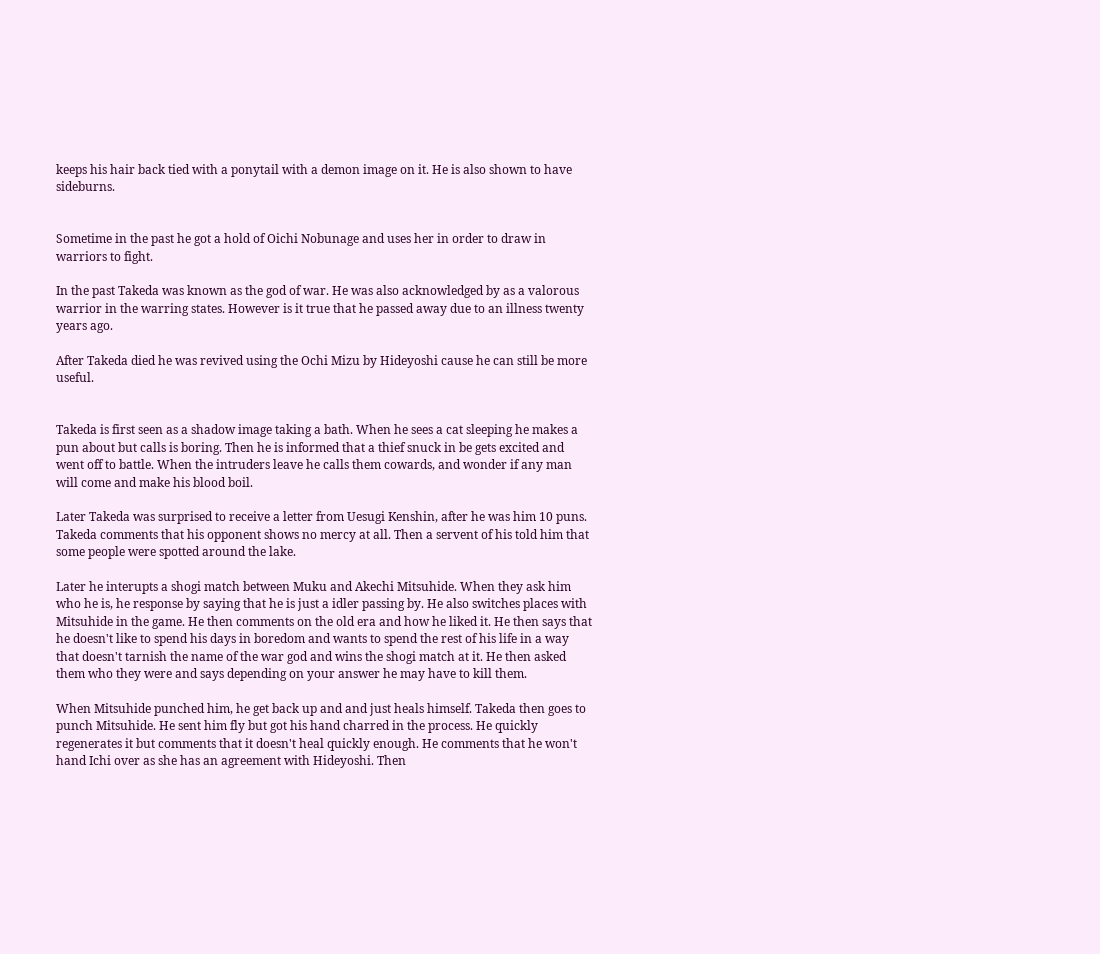keeps his hair back tied with a ponytail with a demon image on it. He is also shown to have sideburns.


Sometime in the past he got a hold of Oichi Nobunage and uses her in order to draw in warriors to fight.

In the past Takeda was known as the god of war. He was also acknowledged by as a valorous warrior in the warring states. However is it true that he passed away due to an illness twenty years ago.

After Takeda died he was revived using the Ochi Mizu by Hideyoshi cause he can still be more useful.


Takeda is first seen as a shadow image taking a bath. When he sees a cat sleeping he makes a pun about but calls is boring. Then he is informed that a thief snuck in be gets excited and went off to battle. When the intruders leave he calls them cowards, and wonder if any man will come and make his blood boil.

Later Takeda was surprised to receive a letter from Uesugi Kenshin, after he was him 10 puns. Takeda comments that his opponent shows no mercy at all. Then a servent of his told him that some people were spotted around the lake.

Later he interupts a shogi match between Muku and Akechi Mitsuhide. When they ask him who he is, he response by saying that he is just a idler passing by. He also switches places with Mitsuhide in the game. He then comments on the old era and how he liked it. He then says that he doesn't like to spend his days in boredom and wants to spend the rest of his life in a way that doesn't tarnish the name of the war god and wins the shogi match at it. He then asked them who they were and says depending on your answer he may have to kill them.

When Mitsuhide punched him, he get back up and and just heals himself. Takeda then goes to punch Mitsuhide. He sent him fly but got his hand charred in the process. He quickly regenerates it but comments that it doesn't heal quickly enough. He comments that he won't hand Ichi over as she has an agreement with Hideyoshi. Then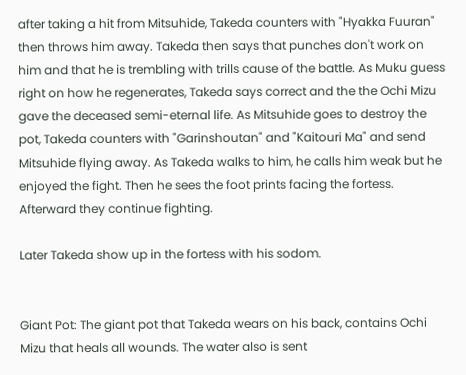after taking a hit from Mitsuhide, Takeda counters with "Hyakka Fuuran" then throws him away. Takeda then says that punches don't work on him and that he is trembling with trills cause of the battle. As Muku guess right on how he regenerates, Takeda says correct and the the Ochi Mizu gave the deceased semi-eternal life. As Mitsuhide goes to destroy the pot, Takeda counters with "Garinshoutan" and "Kaitouri Ma" and send Mitsuhide flying away. As Takeda walks to him, he calls him weak but he enjoyed the fight. Then he sees the foot prints facing the fortess. Afterward they continue fighting.

Later Takeda show up in the fortess with his sodom.


Giant Pot: The giant pot that Takeda wears on his back, contains Ochi Mizu that heals all wounds. The water also is sent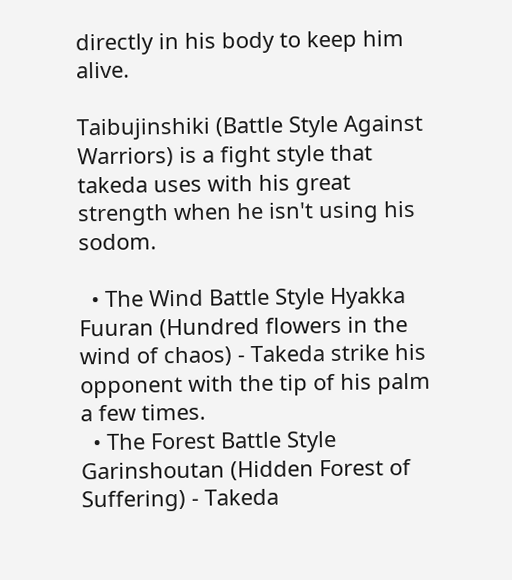directly in his body to keep him alive.

Taibujinshiki (Battle Style Against Warriors) is a fight style that takeda uses with his great strength when he isn't using his sodom.

  • The Wind Battle Style Hyakka Fuuran (Hundred flowers in the wind of chaos) - Takeda strike his opponent with the tip of his palm a few times.
  • The Forest Battle Style Garinshoutan (Hidden Forest of Suffering) - Takeda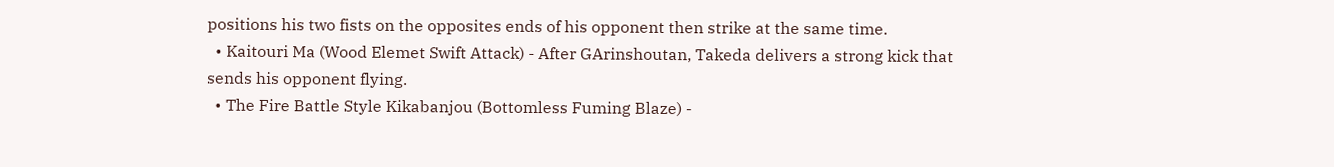positions his two fists on the opposites ends of his opponent then strike at the same time.
  • Kaitouri Ma (Wood Elemet Swift Attack) - After GArinshoutan, Takeda delivers a strong kick that sends his opponent flying.
  • The Fire Battle Style Kikabanjou (Bottomless Fuming Blaze) -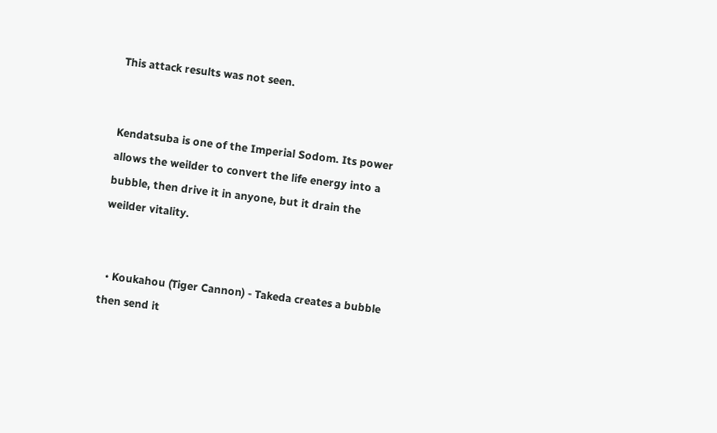This attack results was not seen.


Kendatsuba is one of the Imperial Sodom. Its power allows the weilder to convert the life energy into a bubble, then drive it in anyone, but it drain the weilder vitality.


  • Koukahou (Tiger Cannon) - Takeda creates a bubble then send it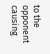to the opponent causing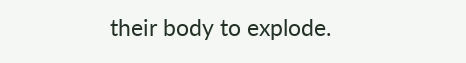their body to explode.